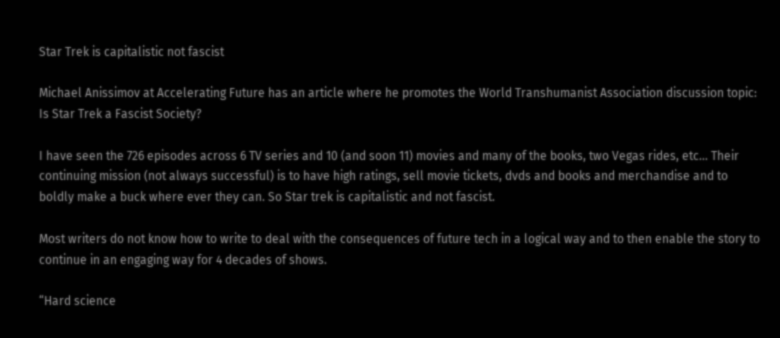Star Trek is capitalistic not fascist

Michael Anissimov at Accelerating Future has an article where he promotes the World Transhumanist Association discussion topic: Is Star Trek a Fascist Society?

I have seen the 726 episodes across 6 TV series and 10 (and soon 11) movies and many of the books, two Vegas rides, etc… Their continuing mission (not always successful) is to have high ratings, sell movie tickets, dvds and books and merchandise and to boldly make a buck where ever they can. So Star trek is capitalistic and not fascist.

Most writers do not know how to write to deal with the consequences of future tech in a logical way and to then enable the story to continue in an engaging way for 4 decades of shows.

“Hard science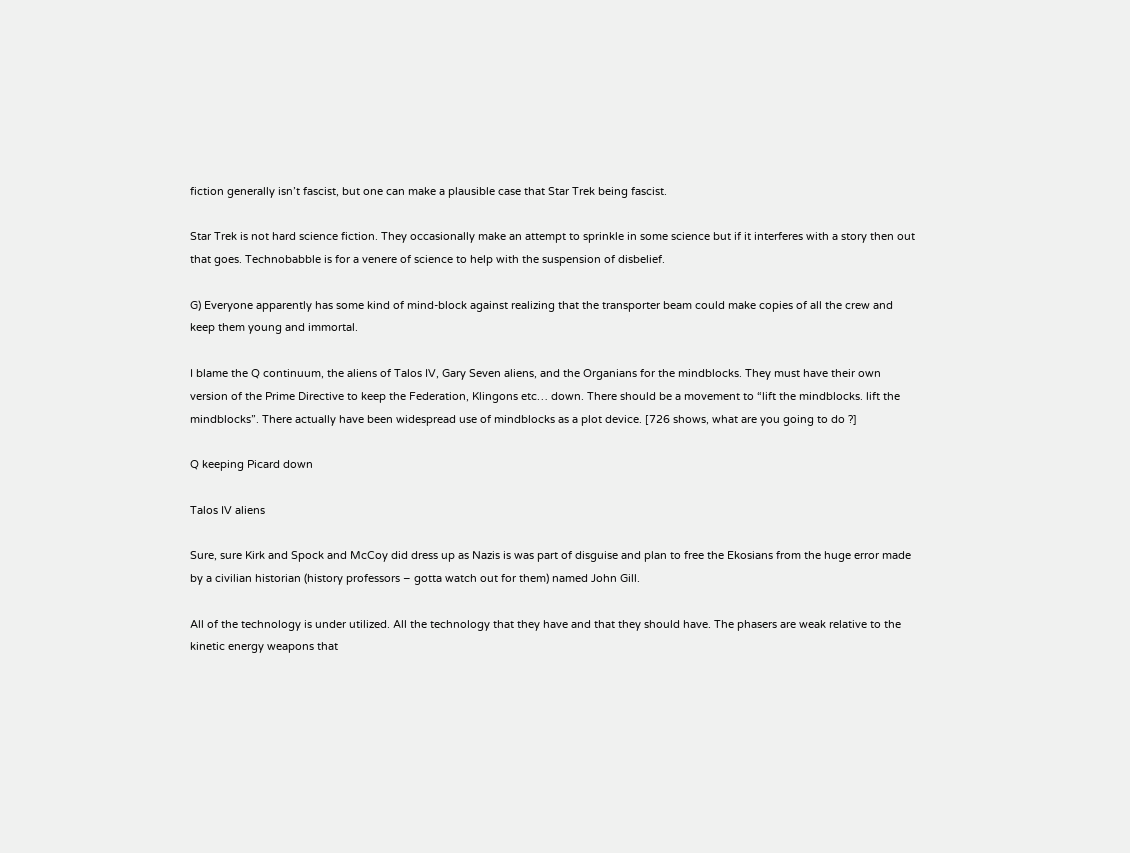fiction generally isn’t fascist, but one can make a plausible case that Star Trek being fascist.

Star Trek is not hard science fiction. They occasionally make an attempt to sprinkle in some science but if it interferes with a story then out that goes. Technobabble is for a venere of science to help with the suspension of disbelief.

G) Everyone apparently has some kind of mind-block against realizing that the transporter beam could make copies of all the crew and keep them young and immortal.

I blame the Q continuum, the aliens of Talos IV, Gary Seven aliens, and the Organians for the mindblocks. They must have their own version of the Prime Directive to keep the Federation, Klingons etc… down. There should be a movement to “lift the mindblocks. lift the mindblocks”. There actually have been widespread use of mindblocks as a plot device. [726 shows, what are you going to do ?]

Q keeping Picard down

Talos IV aliens

Sure, sure Kirk and Spock and McCoy did dress up as Nazis is was part of disguise and plan to free the Ekosians from the huge error made by a civilian historian (history professors – gotta watch out for them) named John Gill.

All of the technology is under utilized. All the technology that they have and that they should have. The phasers are weak relative to the kinetic energy weapons that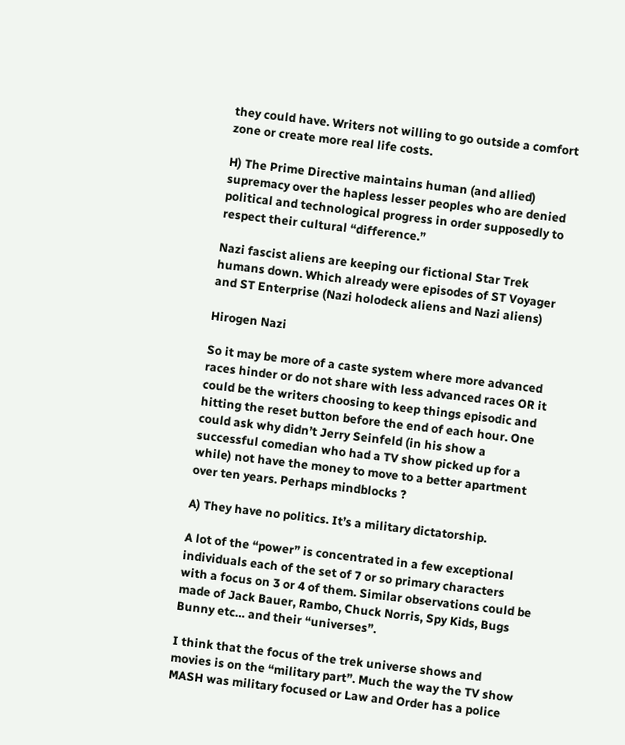they could have. Writers not willing to go outside a comfort zone or create more real life costs.

H) The Prime Directive maintains human (and allied) supremacy over the hapless lesser peoples who are denied political and technological progress in order supposedly to respect their cultural “difference.”

Nazi fascist aliens are keeping our fictional Star Trek humans down. Which already were episodes of ST Voyager and ST Enterprise (Nazi holodeck aliens and Nazi aliens)

Hirogen Nazi

So it may be more of a caste system where more advanced races hinder or do not share with less advanced races OR it could be the writers choosing to keep things episodic and hitting the reset button before the end of each hour. One could ask why didn’t Jerry Seinfeld (in his show a successful comedian who had a TV show picked up for a while) not have the money to move to a better apartment over ten years. Perhaps mindblocks ?

A) They have no politics. It’s a military dictatorship.

A lot of the “power” is concentrated in a few exceptional individuals each of the set of 7 or so primary characters with a focus on 3 or 4 of them. Similar observations could be made of Jack Bauer, Rambo, Chuck Norris, Spy Kids, Bugs Bunny etc… and their “universes”.

I think that the focus of the trek universe shows and movies is on the “military part”. Much the way the TV show MASH was military focused or Law and Order has a police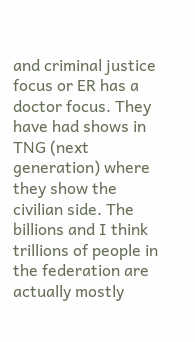and criminal justice focus or ER has a doctor focus. They have had shows in TNG (next generation) where they show the civilian side. The billions and I think trillions of people in the federation are actually mostly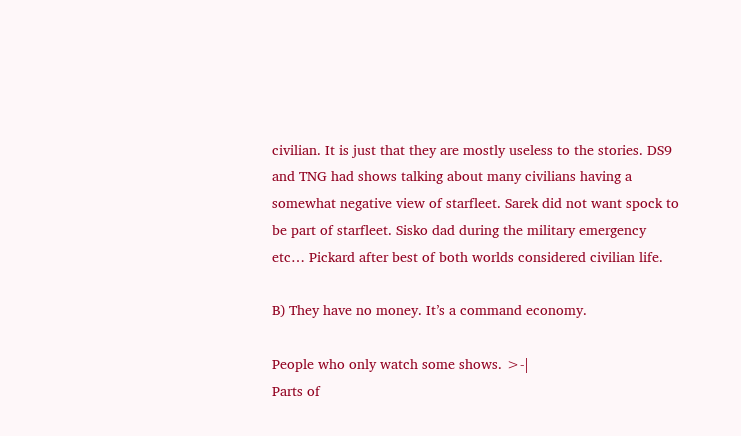civilian. It is just that they are mostly useless to the stories. DS9 and TNG had shows talking about many civilians having a somewhat negative view of starfleet. Sarek did not want spock to be part of starfleet. Sisko dad during the military emergency etc… Pickard after best of both worlds considered civilian life.

B) They have no money. It’s a command economy.

People who only watch some shows. >-|
Parts of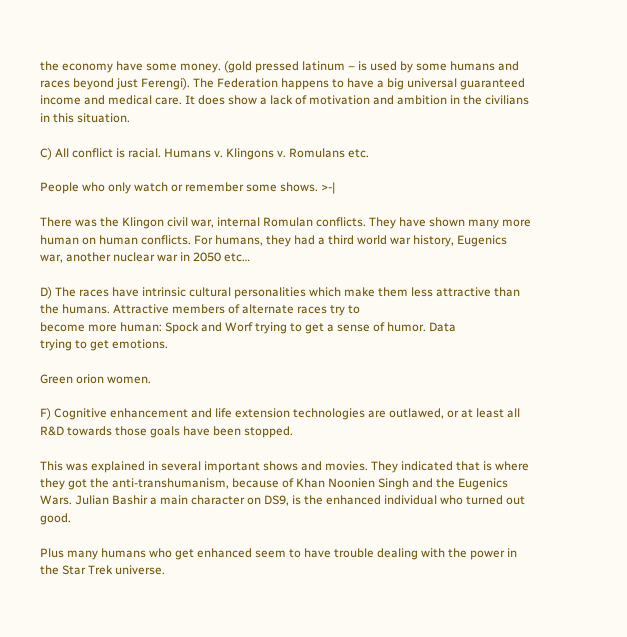the economy have some money. (gold pressed latinum – is used by some humans and races beyond just Ferengi). The Federation happens to have a big universal guaranteed income and medical care. It does show a lack of motivation and ambition in the civilians in this situation.

C) All conflict is racial. Humans v. Klingons v. Romulans etc.

People who only watch or remember some shows. >-|

There was the Klingon civil war, internal Romulan conflicts. They have shown many more human on human conflicts. For humans, they had a third world war history, Eugenics war, another nuclear war in 2050 etc…

D) The races have intrinsic cultural personalities which make them less attractive than the humans. Attractive members of alternate races try to
become more human: Spock and Worf trying to get a sense of humor. Data
trying to get emotions.

Green orion women.

F) Cognitive enhancement and life extension technologies are outlawed, or at least all R&D towards those goals have been stopped.

This was explained in several important shows and movies. They indicated that is where they got the anti-transhumanism, because of Khan Noonien Singh and the Eugenics Wars. Julian Bashir a main character on DS9, is the enhanced individual who turned out good.

Plus many humans who get enhanced seem to have trouble dealing with the power in the Star Trek universe.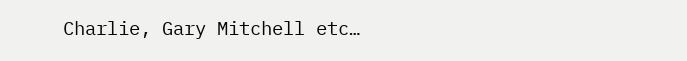Charlie, Gary Mitchell etc…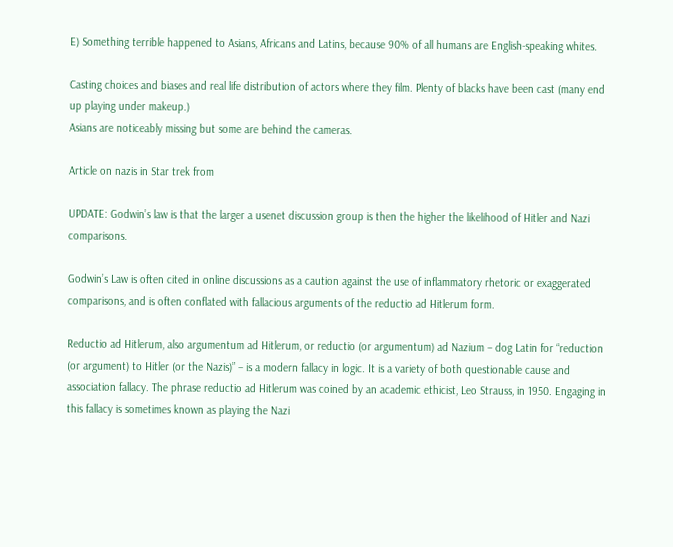E) Something terrible happened to Asians, Africans and Latins, because 90% of all humans are English-speaking whites.

Casting choices and biases and real life distribution of actors where they film. Plenty of blacks have been cast (many end up playing under makeup.)
Asians are noticeably missing but some are behind the cameras.

Article on nazis in Star trek from

UPDATE: Godwin’s law is that the larger a usenet discussion group is then the higher the likelihood of Hitler and Nazi comparisons.

Godwin’s Law is often cited in online discussions as a caution against the use of inflammatory rhetoric or exaggerated comparisons, and is often conflated with fallacious arguments of the reductio ad Hitlerum form.

Reductio ad Hitlerum, also argumentum ad Hitlerum, or reductio (or argumentum) ad Nazium – dog Latin for “reduction (or argument) to Hitler (or the Nazis)” – is a modern fallacy in logic. It is a variety of both questionable cause and association fallacy. The phrase reductio ad Hitlerum was coined by an academic ethicist, Leo Strauss, in 1950. Engaging in this fallacy is sometimes known as playing the Nazi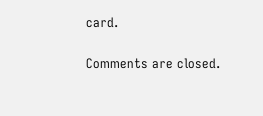card.

Comments are closed.